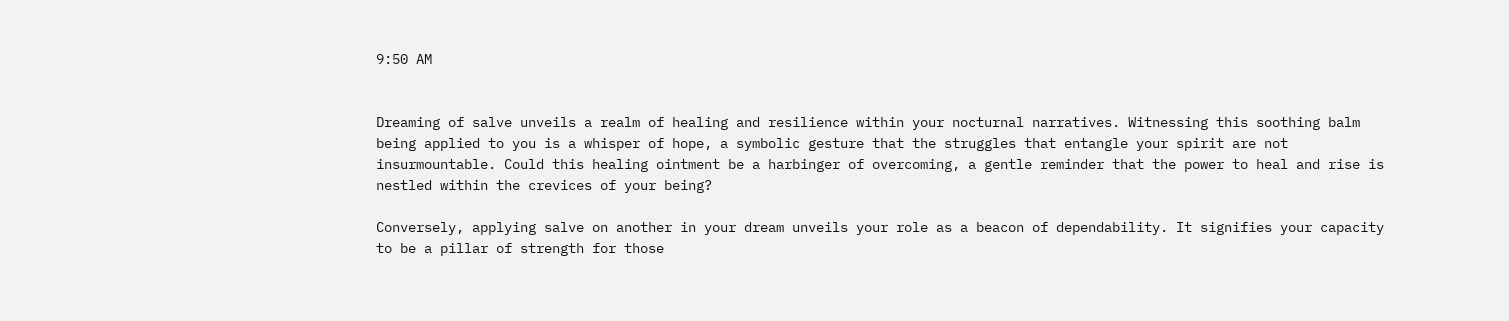9:50 AM


Dreaming of salve unveils a realm of healing and resilience within your nocturnal narratives. Witnessing this soothing balm being applied to you is a whisper of hope, a symbolic gesture that the struggles that entangle your spirit are not insurmountable. Could this healing ointment be a harbinger of overcoming, a gentle reminder that the power to heal and rise is nestled within the crevices of your being?

Conversely, applying salve on another in your dream unveils your role as a beacon of dependability. It signifies your capacity to be a pillar of strength for those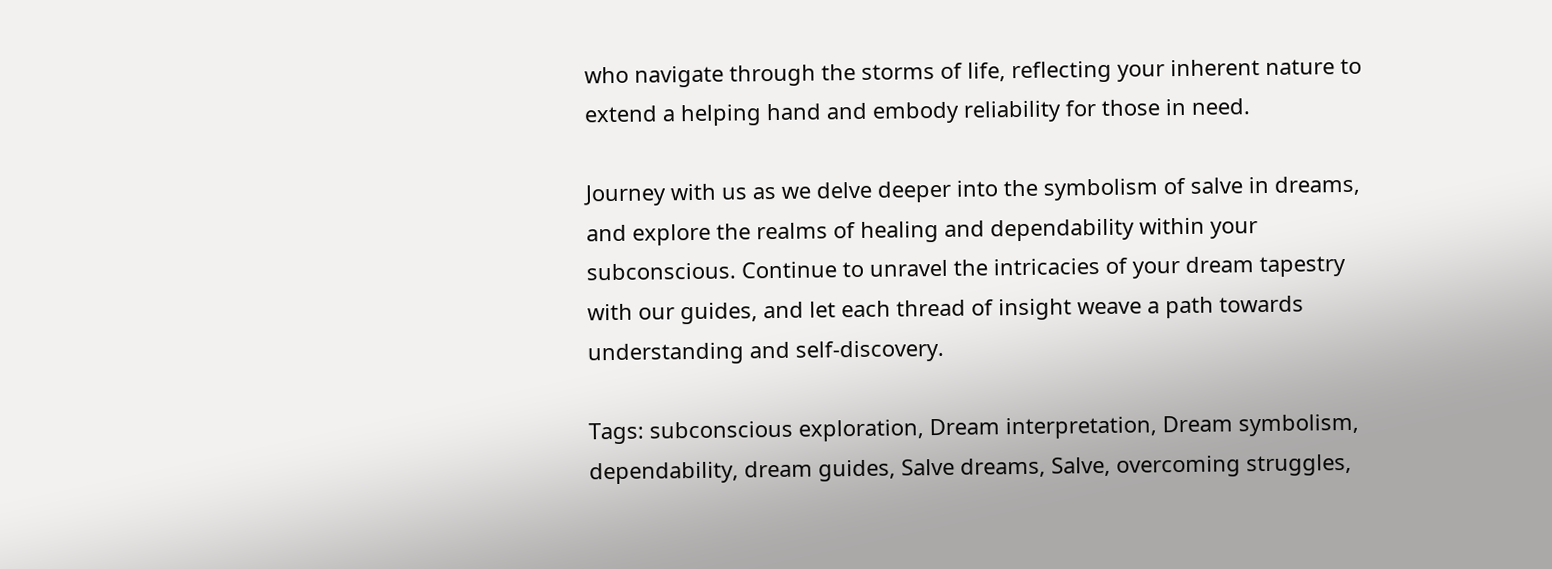who navigate through the storms of life, reflecting your inherent nature to extend a helping hand and embody reliability for those in need.

Journey with us as we delve deeper into the symbolism of salve in dreams, and explore the realms of healing and dependability within your subconscious. Continue to unravel the intricacies of your dream tapestry with our guides, and let each thread of insight weave a path towards understanding and self-discovery.

Tags: subconscious exploration, Dream interpretation, Dream symbolism, dependability, dream guides, Salve dreams, Salve, overcoming struggles,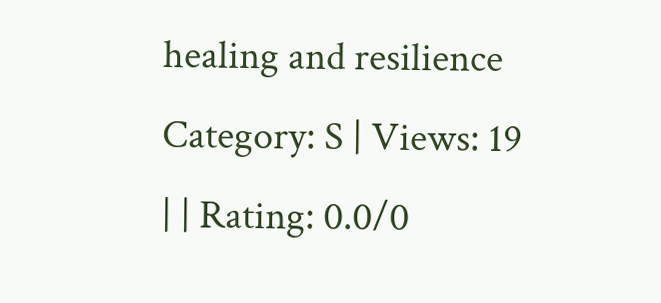healing and resilience
Category: S | Views: 19 | | Rating: 0.0/0